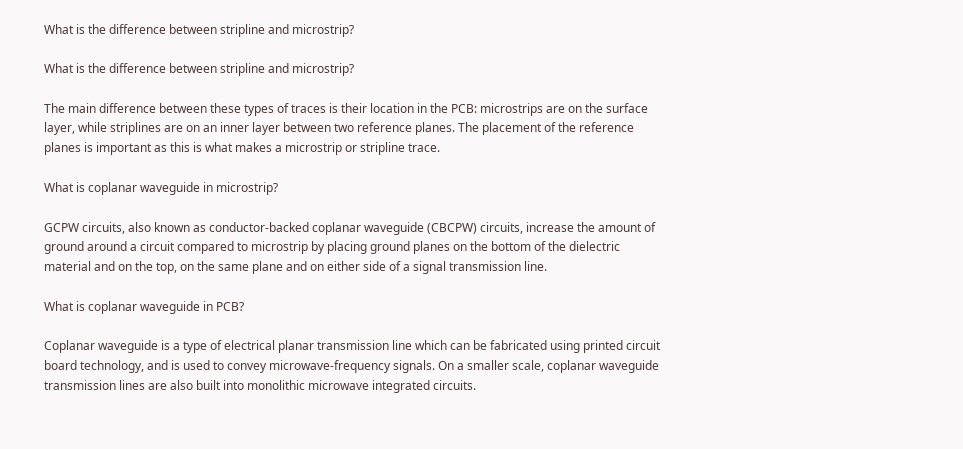What is the difference between stripline and microstrip?

What is the difference between stripline and microstrip?

The main difference between these types of traces is their location in the PCB: microstrips are on the surface layer, while striplines are on an inner layer between two reference planes. The placement of the reference planes is important as this is what makes a microstrip or stripline trace.

What is coplanar waveguide in microstrip?

GCPW circuits, also known as conductor-backed coplanar waveguide (CBCPW) circuits, increase the amount of ground around a circuit compared to microstrip by placing ground planes on the bottom of the dielectric material and on the top, on the same plane and on either side of a signal transmission line.

What is coplanar waveguide in PCB?

Coplanar waveguide is a type of electrical planar transmission line which can be fabricated using printed circuit board technology, and is used to convey microwave-frequency signals. On a smaller scale, coplanar waveguide transmission lines are also built into monolithic microwave integrated circuits.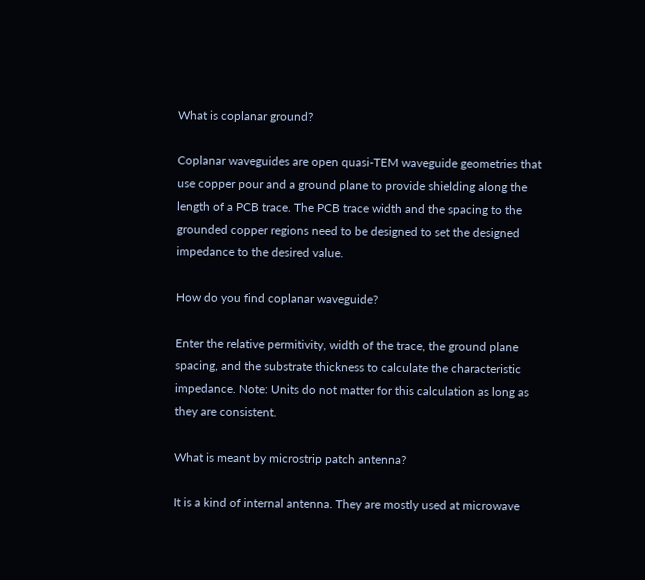What is coplanar ground?

Coplanar waveguides are open quasi-TEM waveguide geometries that use copper pour and a ground plane to provide shielding along the length of a PCB trace. The PCB trace width and the spacing to the grounded copper regions need to be designed to set the designed impedance to the desired value.

How do you find coplanar waveguide?

Enter the relative permitivity, width of the trace, the ground plane spacing, and the substrate thickness to calculate the characteristic impedance. Note: Units do not matter for this calculation as long as they are consistent.

What is meant by microstrip patch antenna?

It is a kind of internal antenna. They are mostly used at microwave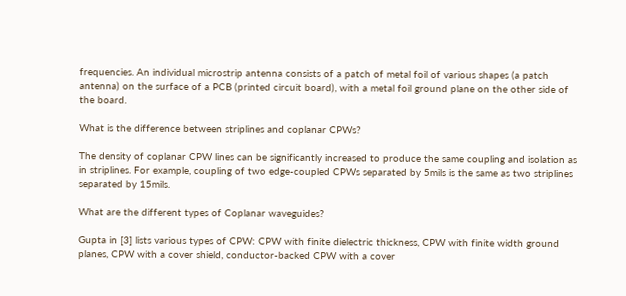frequencies. An individual microstrip antenna consists of a patch of metal foil of various shapes (a patch antenna) on the surface of a PCB (printed circuit board), with a metal foil ground plane on the other side of the board.

What is the difference between striplines and coplanar CPWs?

The density of coplanar CPW lines can be significantly increased to produce the same coupling and isolation as in striplines. For example, coupling of two edge-coupled CPWs separated by 5mils is the same as two striplines separated by 15mils.

What are the different types of Coplanar waveguides?

Gupta in [3] lists various types of CPW: CPW with finite dielectric thickness, CPW with finite width ground planes, CPW with a cover shield, conductor-backed CPW with a cover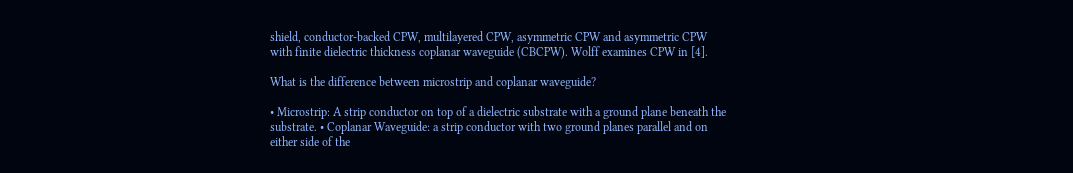shield, conductor-backed CPW, multilayered CPW, asymmetric CPW and asymmetric CPW with finite dielectric thickness coplanar waveguide (CBCPW). Wolff examines CPW in [4].

What is the difference between microstrip and coplanar waveguide?

• Microstrip: A strip conductor on top of a dielectric substrate with a ground plane beneath the substrate. • Coplanar Waveguide: a strip conductor with two ground planes parallel and on either side of the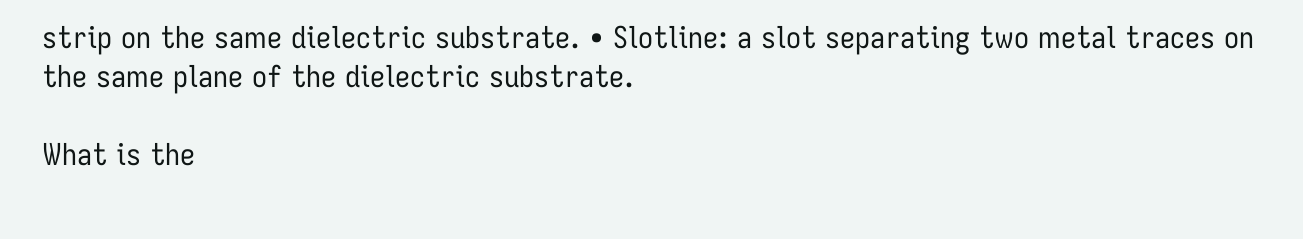strip on the same dielectric substrate. • Slotline: a slot separating two metal traces on the same plane of the dielectric substrate.

What is the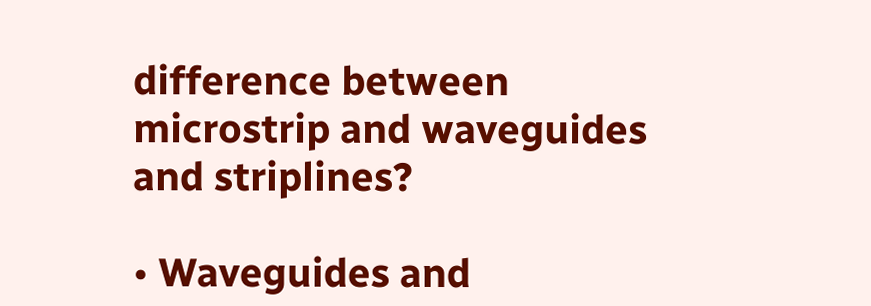difference between microstrip and waveguides and striplines?

• Waveguides and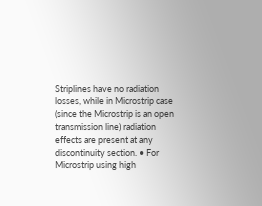Striplines have no radiation losses, while in Microstrip case (since the Microstrip is an open transmission line) radiation effects are present at any discontinuity section. • For Microstrip using high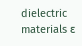dielectric materials ε